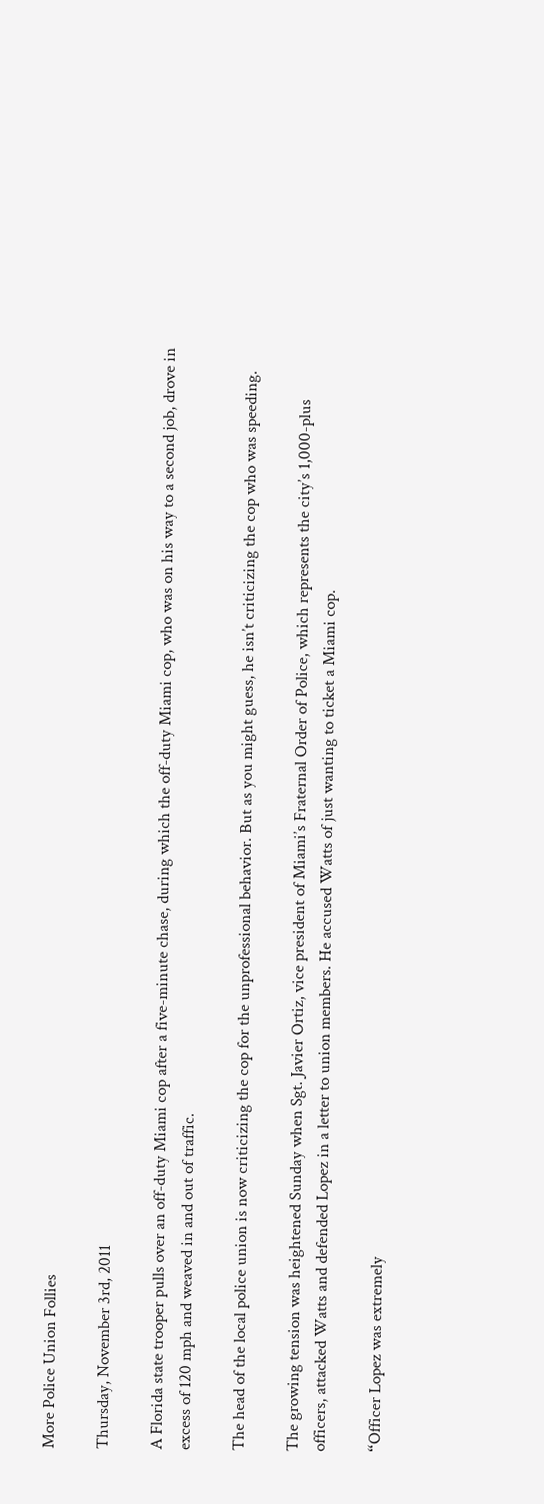More Police Union Follies

Thursday, November 3rd, 2011

A Florida state trooper pulls over an off-duty Miami cop after a five-minute chase, during which the off-duty Miami cop, who was on his way to a second job, drove in excess of 120 mph and weaved in and out of traffic.

The head of the local police union is now criticizing the cop for the unprofessional behavior. But as you might guess, he isn’t criticizing the cop who was speeding.

The growing tension was heightened Sunday when Sgt. Javier Ortiz, vice president of Miami’s Fraternal Order of Police, which represents the city’s 1,000-plus officers, attacked Watts and defended Lopez in a letter to union members. He accused Watts of just wanting to ticket a Miami cop.

“Officer Lopez was extremely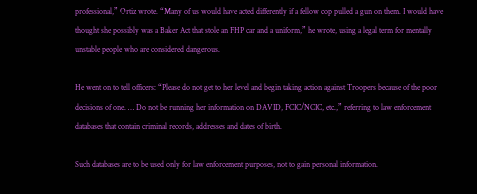professional,” Ortiz wrote. “Many of us would have acted differently if a fellow cop pulled a gun on them. I would have thought she possibly was a Baker Act that stole an FHP car and a uniform,” he wrote, using a legal term for mentally unstable people who are considered dangerous.

He went on to tell officers: “Please do not get to her level and begin taking action against Troopers because of the poor decisions of one. … Do not be running her information on DAVID, FCIC/NCIC, etc.,” referring to law enforcement databases that contain criminal records, addresses and dates of birth.

Such databases are to be used only for law enforcement purposes, not to gain personal information.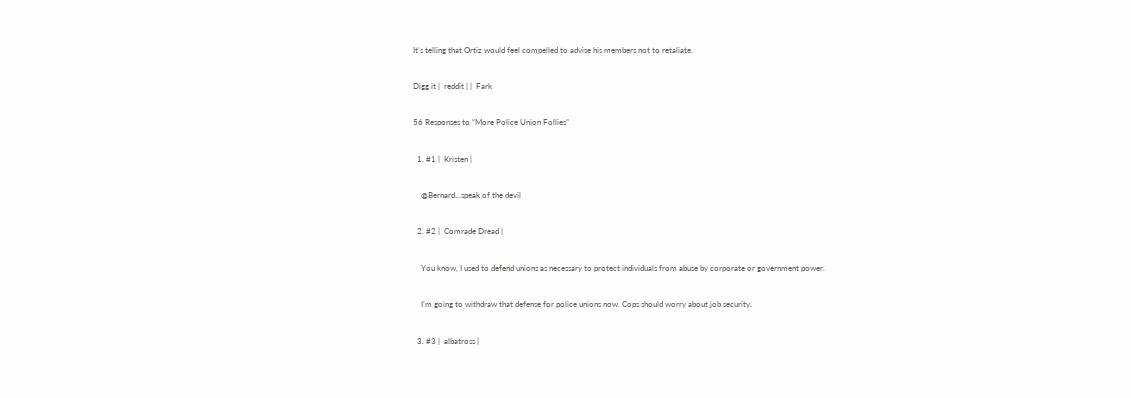It’s telling that Ortiz would feel compelled to advise his members not to retaliate.

Digg it |  reddit | |  Fark

56 Responses to “More Police Union Follies”

  1. #1 |  Kristen |

    @Bernard…speak of the devil

  2. #2 |  Comrade Dread |

    You know, I used to defend unions as necessary to protect individuals from abuse by corporate or government power.

    I’m going to withdraw that defense for police unions now. Cops should worry about job security.

  3. #3 |  albatross |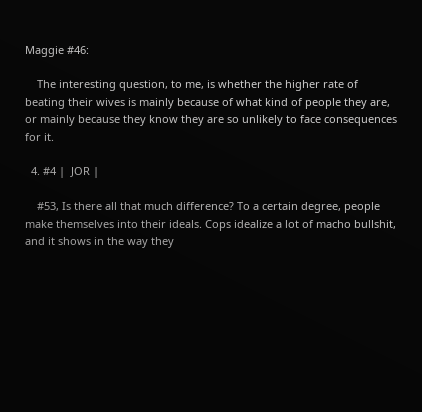Maggie #46:

    The interesting question, to me, is whether the higher rate of beating their wives is mainly because of what kind of people they are, or mainly because they know they are so unlikely to face consequences for it.

  4. #4 |  JOR |

    #53, Is there all that much difference? To a certain degree, people make themselves into their ideals. Cops idealize a lot of macho bullshit, and it shows in the way they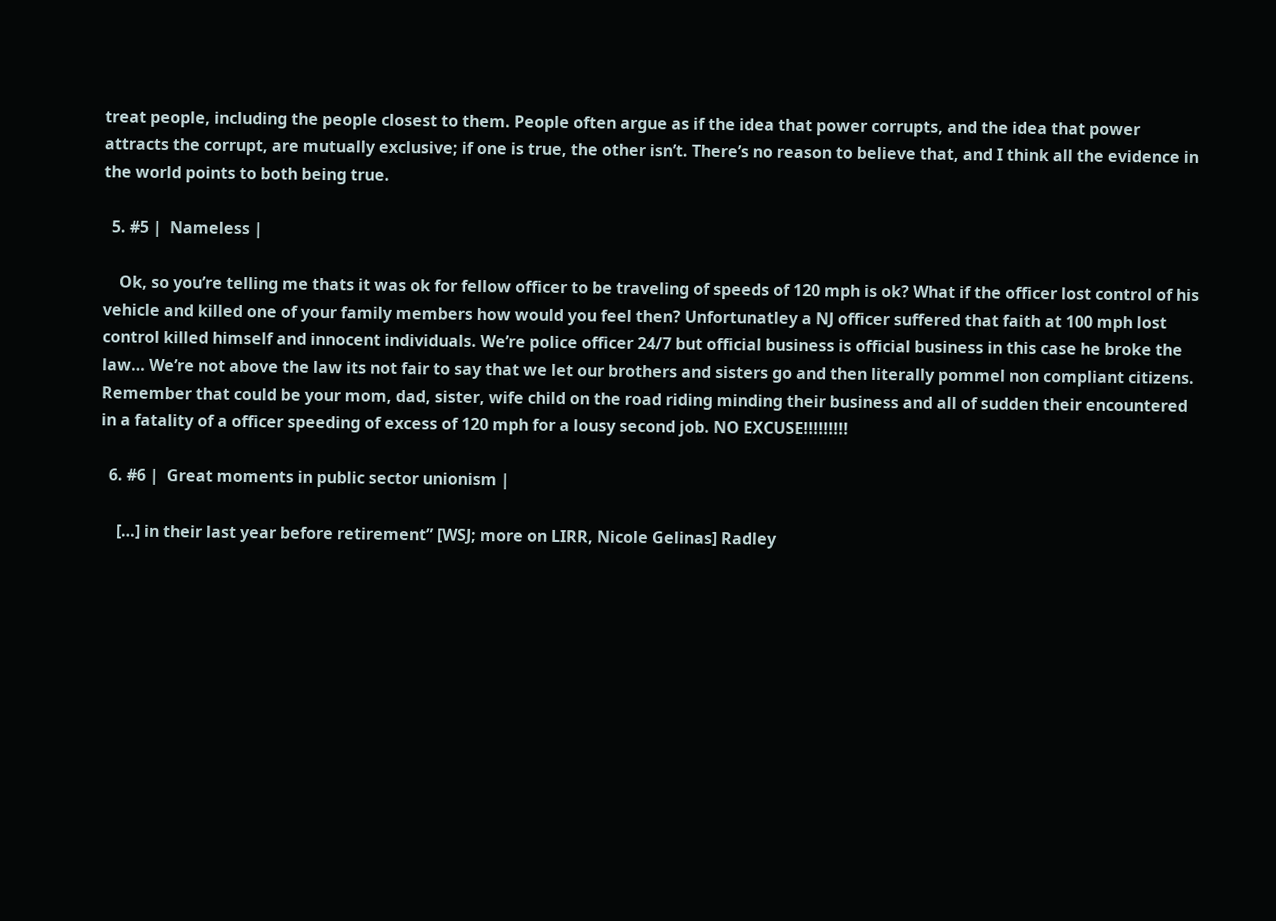treat people, including the people closest to them. People often argue as if the idea that power corrupts, and the idea that power attracts the corrupt, are mutually exclusive; if one is true, the other isn’t. There’s no reason to believe that, and I think all the evidence in the world points to both being true.

  5. #5 |  Nameless |

    Ok, so you’re telling me thats it was ok for fellow officer to be traveling of speeds of 120 mph is ok? What if the officer lost control of his vehicle and killed one of your family members how would you feel then? Unfortunatley a NJ officer suffered that faith at 100 mph lost control killed himself and innocent individuals. We’re police officer 24/7 but official business is official business in this case he broke the law… We’re not above the law its not fair to say that we let our brothers and sisters go and then literally pommel non compliant citizens. Remember that could be your mom, dad, sister, wife child on the road riding minding their business and all of sudden their encountered in a fatality of a officer speeding of excess of 120 mph for a lousy second job. NO EXCUSE!!!!!!!!!

  6. #6 |  Great moments in public sector unionism |

    […] in their last year before retirement” [WSJ; more on LIRR, Nicole Gelinas] Radley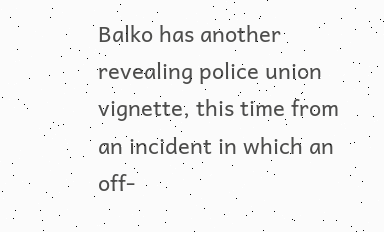Balko has another revealing police union vignette, this time from an incident in which an off-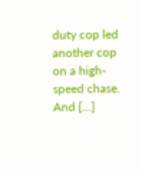duty cop led another cop on a high-speed chase. And […]